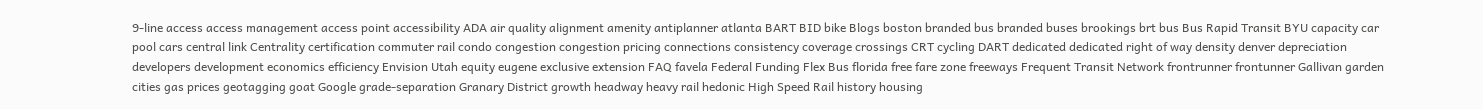9-line access access management access point accessibility ADA air quality alignment amenity antiplanner atlanta BART BID bike Blogs boston branded bus branded buses brookings brt bus Bus Rapid Transit BYU capacity car pool cars central link Centrality certification commuter rail condo congestion congestion pricing connections consistency coverage crossings CRT cycling DART dedicated dedicated right of way density denver depreciation developers development economics efficiency Envision Utah equity eugene exclusive extension FAQ favela Federal Funding Flex Bus florida free fare zone freeways Frequent Transit Network frontrunner frontunner Gallivan garden cities gas prices geotagging goat Google grade-separation Granary District growth headway heavy rail hedonic High Speed Rail history housing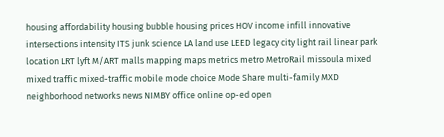housing affordability housing bubble housing prices HOV income infill innovative intersections intensity ITS junk science LA land use LEED legacy city light rail linear park location LRT lyft M/ART malls mapping maps metrics metro MetroRail missoula mixed mixed traffic mixed-traffic mobile mode choice Mode Share multi-family MXD neighborhood networks news NIMBY office online op-ed open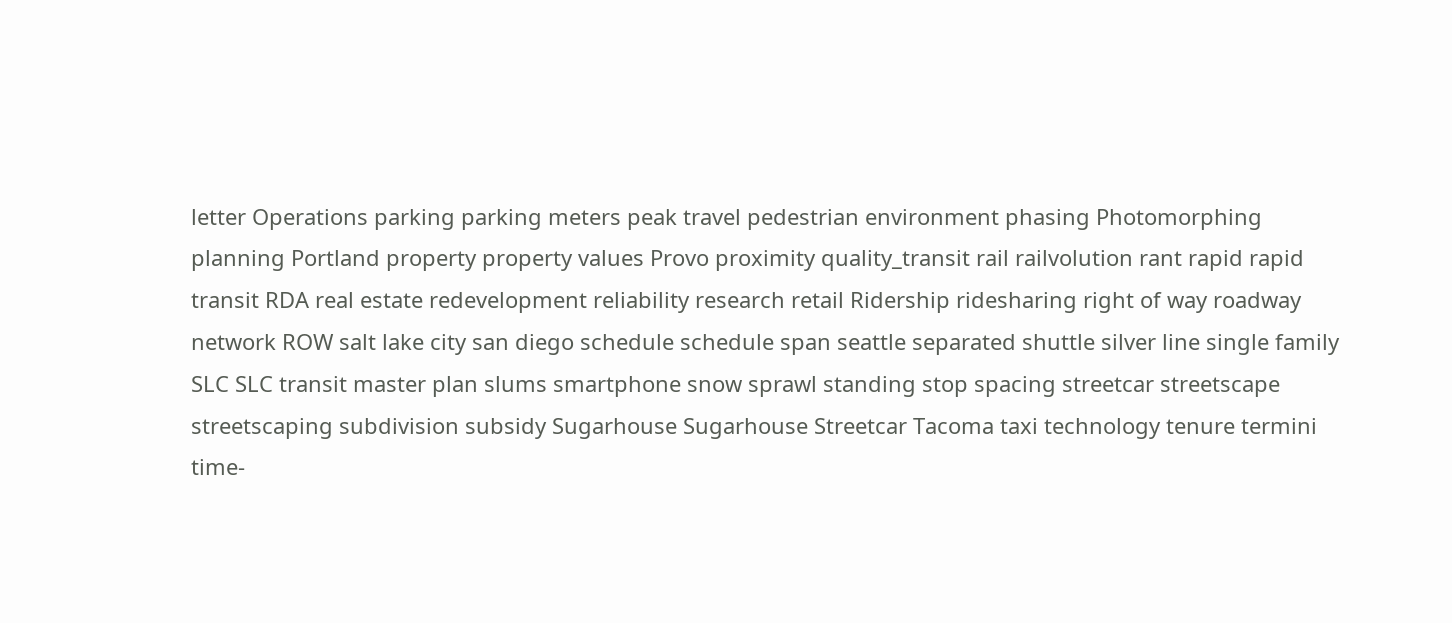letter Operations parking parking meters peak travel pedestrian environment phasing Photomorphing planning Portland property property values Provo proximity quality_transit rail railvolution rant rapid rapid transit RDA real estate redevelopment reliability research retail Ridership ridesharing right of way roadway network ROW salt lake city san diego schedule schedule span seattle separated shuttle silver line single family SLC SLC transit master plan slums smartphone snow sprawl standing stop spacing streetcar streetscape streetscaping subdivision subsidy Sugarhouse Sugarhouse Streetcar Tacoma taxi technology tenure termini time-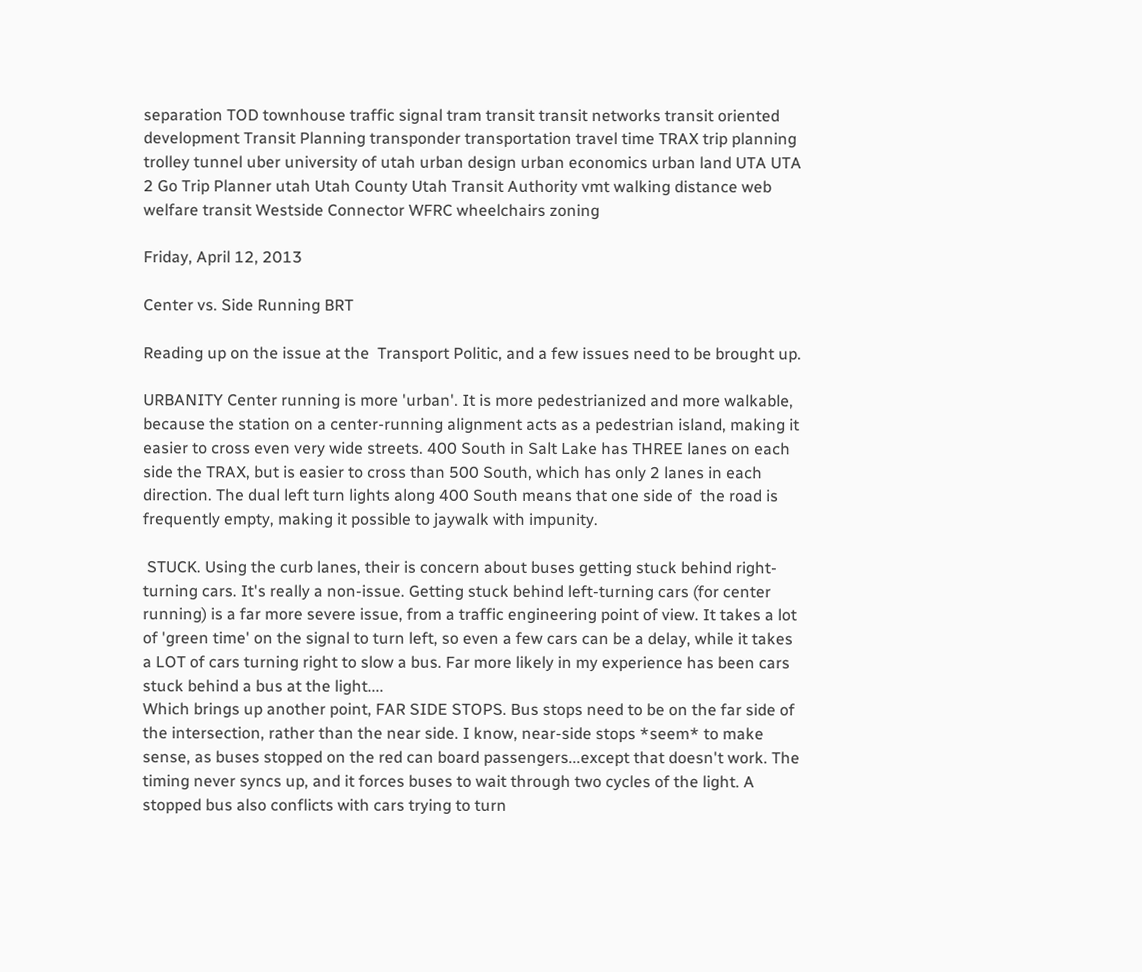separation TOD townhouse traffic signal tram transit transit networks transit oriented development Transit Planning transponder transportation travel time TRAX trip planning trolley tunnel uber university of utah urban design urban economics urban land UTA UTA 2 Go Trip Planner utah Utah County Utah Transit Authority vmt walking distance web welfare transit Westside Connector WFRC wheelchairs zoning

Friday, April 12, 2013

Center vs. Side Running BRT

Reading up on the issue at the  Transport Politic, and a few issues need to be brought up.

URBANITY Center running is more 'urban'. It is more pedestrianized and more walkable, because the station on a center-running alignment acts as a pedestrian island, making it easier to cross even very wide streets. 400 South in Salt Lake has THREE lanes on each side the TRAX, but is easier to cross than 500 South, which has only 2 lanes in each direction. The dual left turn lights along 400 South means that one side of  the road is frequently empty, making it possible to jaywalk with impunity.

 STUCK. Using the curb lanes, their is concern about buses getting stuck behind right-turning cars. It's really a non-issue. Getting stuck behind left-turning cars (for center running) is a far more severe issue, from a traffic engineering point of view. It takes a lot of 'green time' on the signal to turn left, so even a few cars can be a delay, while it takes a LOT of cars turning right to slow a bus. Far more likely in my experience has been cars stuck behind a bus at the light....
Which brings up another point, FAR SIDE STOPS. Bus stops need to be on the far side of the intersection, rather than the near side. I know, near-side stops *seem* to make sense, as buses stopped on the red can board passengers...except that doesn't work. The timing never syncs up, and it forces buses to wait through two cycles of the light. A stopped bus also conflicts with cars trying to turn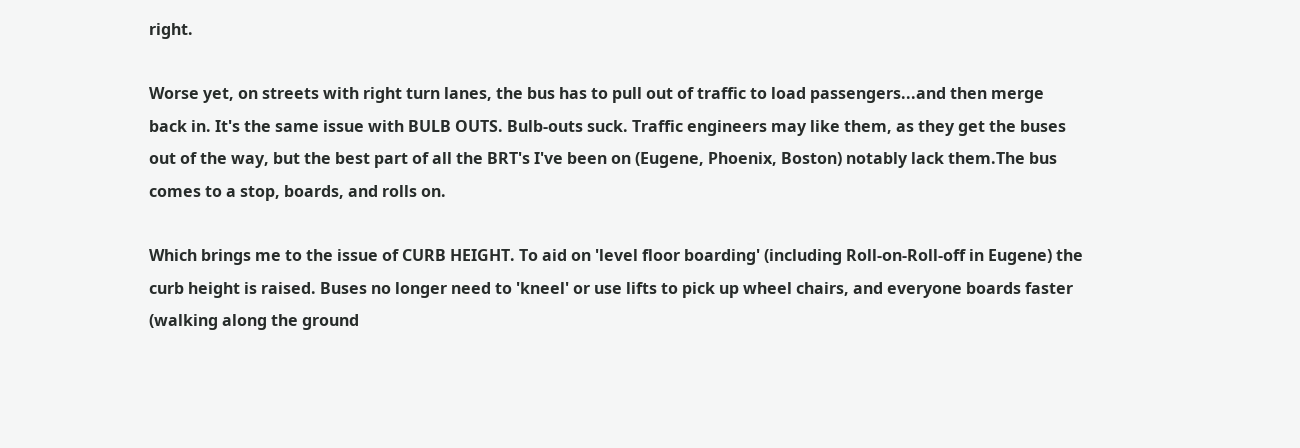right.

Worse yet, on streets with right turn lanes, the bus has to pull out of traffic to load passengers...and then merge back in. It's the same issue with BULB OUTS. Bulb-outs suck. Traffic engineers may like them, as they get the buses out of the way, but the best part of all the BRT's I've been on (Eugene, Phoenix, Boston) notably lack them.The bus comes to a stop, boards, and rolls on.

Which brings me to the issue of CURB HEIGHT. To aid on 'level floor boarding' (including Roll-on-Roll-off in Eugene) the curb height is raised. Buses no longer need to 'kneel' or use lifts to pick up wheel chairs, and everyone boards faster (walking along the ground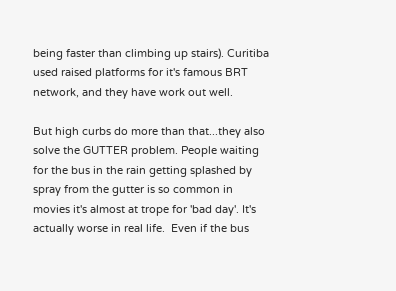being faster than climbing up stairs). Curitiba used raised platforms for it's famous BRT network, and they have work out well.

But high curbs do more than that...they also solve the GUTTER problem. People waiting for the bus in the rain getting splashed by spray from the gutter is so common in movies it's almost at trope for 'bad day'. It's actually worse in real life.  Even if the bus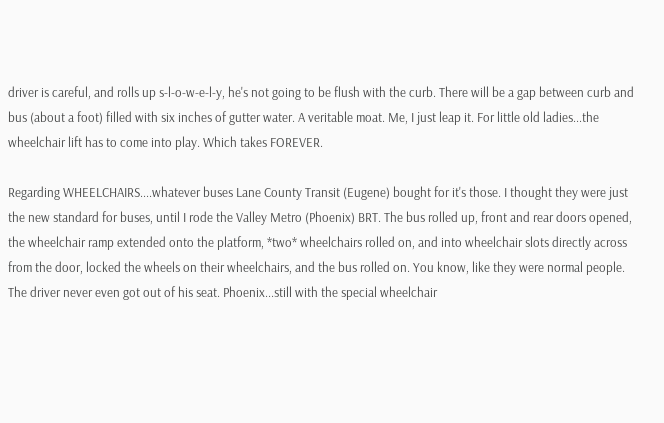driver is careful, and rolls up s-l-o-w-e-l-y, he's not going to be flush with the curb. There will be a gap between curb and bus (about a foot) filled with six inches of gutter water. A veritable moat. Me, I just leap it. For little old ladies...the wheelchair lift has to come into play. Which takes FOREVER.

Regarding WHEELCHAIRS....whatever buses Lane County Transit (Eugene) bought for it's those. I thought they were just the new standard for buses, until I rode the Valley Metro (Phoenix) BRT. The bus rolled up, front and rear doors opened, the wheelchair ramp extended onto the platform, *two* wheelchairs rolled on, and into wheelchair slots directly across from the door, locked the wheels on their wheelchairs, and the bus rolled on. You know, like they were normal people. The driver never even got out of his seat. Phoenix...still with the special wheelchair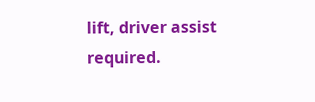lift, driver assist required.